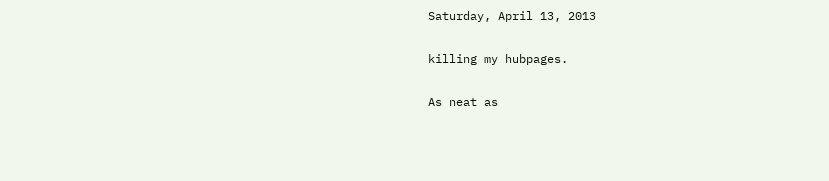Saturday, April 13, 2013

killing my hubpages.

As neat as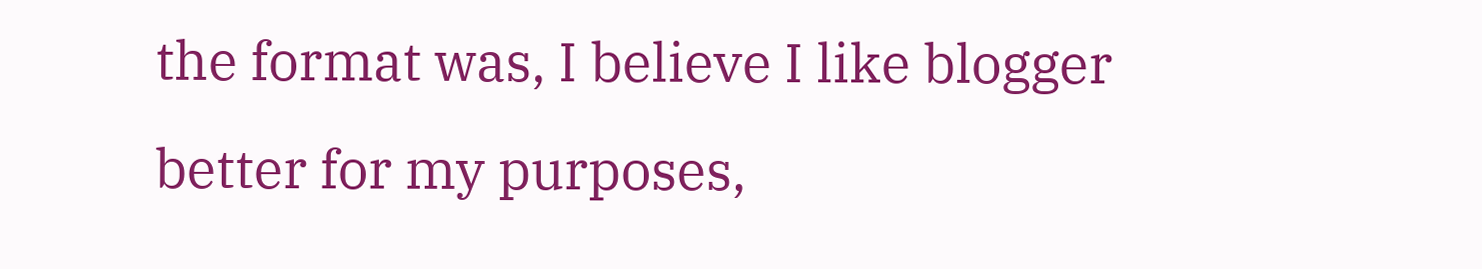the format was, I believe I like blogger better for my purposes,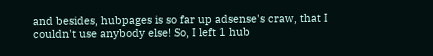and besides, hubpages is so far up adsense's craw, that I couldn't use anybody else! So, I left 1 hub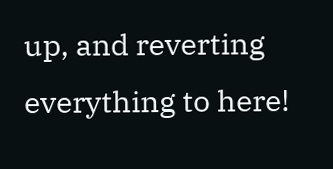up, and reverting everything to here!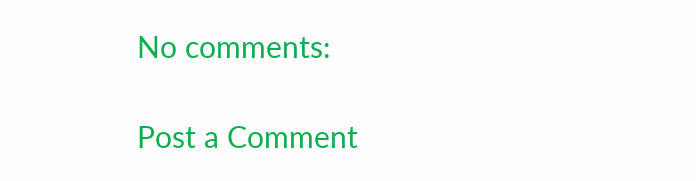No comments:

Post a Comment